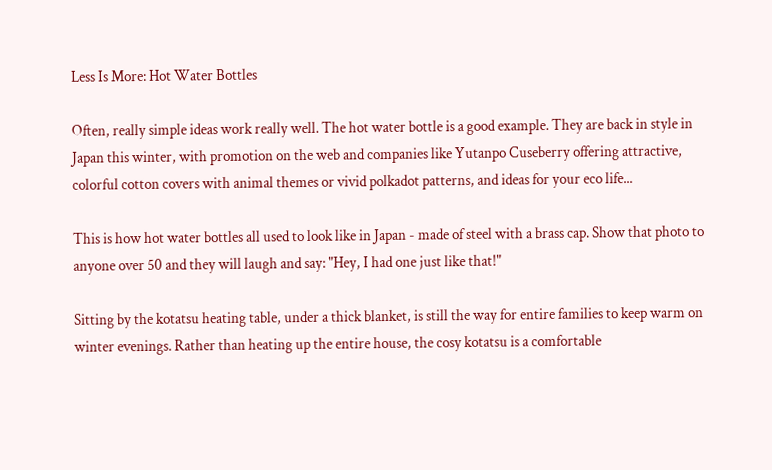Less Is More: Hot Water Bottles

Often, really simple ideas work really well. The hot water bottle is a good example. They are back in style in Japan this winter, with promotion on the web and companies like Yutanpo Cuseberry offering attractive, colorful cotton covers with animal themes or vivid polkadot patterns, and ideas for your eco life...

This is how hot water bottles all used to look like in Japan - made of steel with a brass cap. Show that photo to anyone over 50 and they will laugh and say: "Hey, I had one just like that!"

Sitting by the kotatsu heating table, under a thick blanket, is still the way for entire families to keep warm on winter evenings. Rather than heating up the entire house, the cosy kotatsu is a comfortable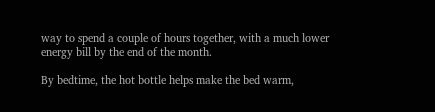way to spend a couple of hours together, with a much lower energy bill by the end of the month.

By bedtime, the hot bottle helps make the bed warm,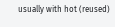usually with hot (reused)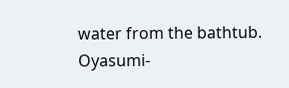water from the bathtub. Oyasumi-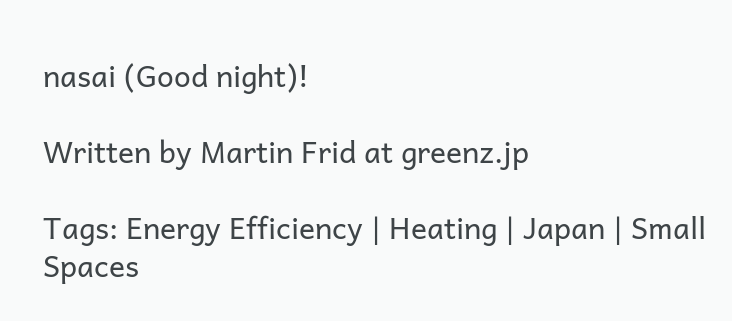nasai (Good night)!

Written by Martin Frid at greenz.jp

Tags: Energy Efficiency | Heating | Japan | Small Spaces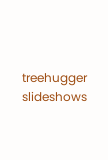treehugger slideshows